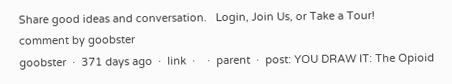Share good ideas and conversation.   Login, Join Us, or Take a Tour!
comment by goobster
goobster  ·  371 days ago  ·  link  ·    ·  parent  ·  post: YOU DRAW IT: The Opioid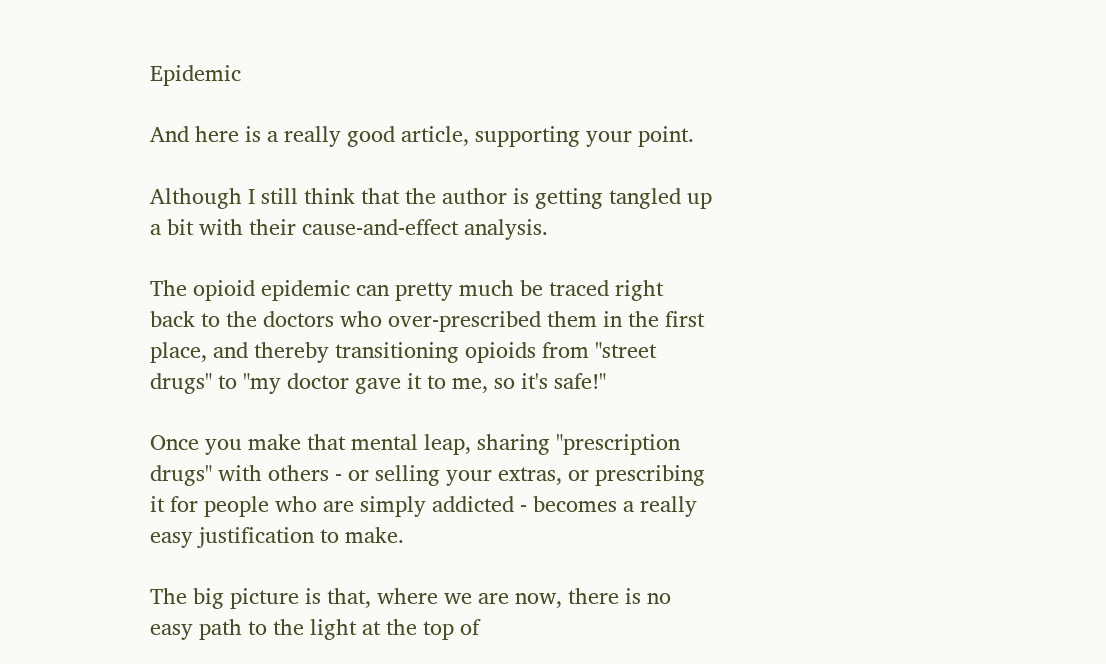Epidemic

And here is a really good article, supporting your point.

Although I still think that the author is getting tangled up a bit with their cause-and-effect analysis.

The opioid epidemic can pretty much be traced right back to the doctors who over-prescribed them in the first place, and thereby transitioning opioids from "street drugs" to "my doctor gave it to me, so it's safe!"

Once you make that mental leap, sharing "prescription drugs" with others - or selling your extras, or prescribing it for people who are simply addicted - becomes a really easy justification to make.

The big picture is that, where we are now, there is no easy path to the light at the top of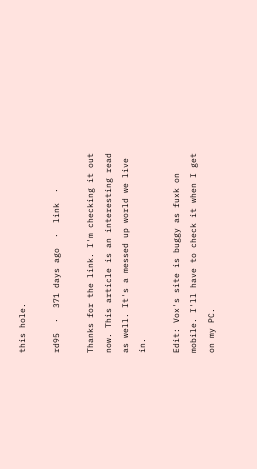this hole.

rd95  ·  371 days ago  ·  link  ·

Thanks for the link. I'm checking it out now. This article is an interesting read as well. It's a messed up world we live in.

Edit: Vox's site is buggy as fuxk on mobile. I'll have to check it when I get on my PC.